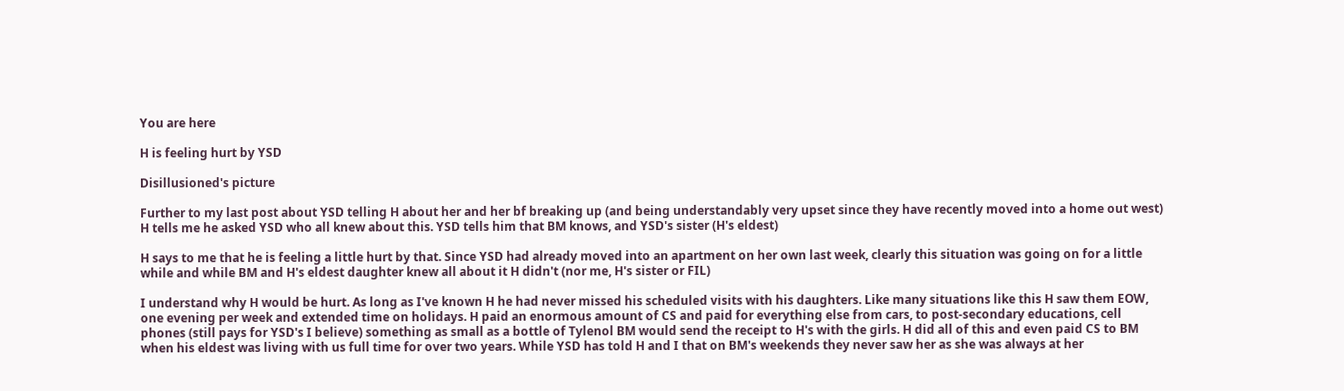You are here

H is feeling hurt by YSD

Disillusioned's picture

Further to my last post about YSD telling H about her and her bf breaking up (and being understandably very upset since they have recently moved into a home out west) H tells me he asked YSD who all knew about this. YSD tells him that BM knows, and YSD's sister (H's eldest)

H says to me that he is feeling a little hurt by that. Since YSD had already moved into an apartment on her own last week, clearly this situation was going on for a little while and while BM and H's eldest daughter knew all about it H didn't (nor me, H's sister or FIL)

I understand why H would be hurt. As long as I've known H he had never missed his scheduled visits with his daughters. Like many situations like this H saw them EOW, one evening per week and extended time on holidays. H paid an enormous amount of CS and paid for everything else from cars, to post-secondary educations, cell phones (still pays for YSD's I believe) something as small as a bottle of Tylenol BM would send the receipt to H's with the girls. H did all of this and even paid CS to BM when his eldest was living with us full time for over two years. While YSD has told H and I that on BM's weekends they never saw her as she was always at her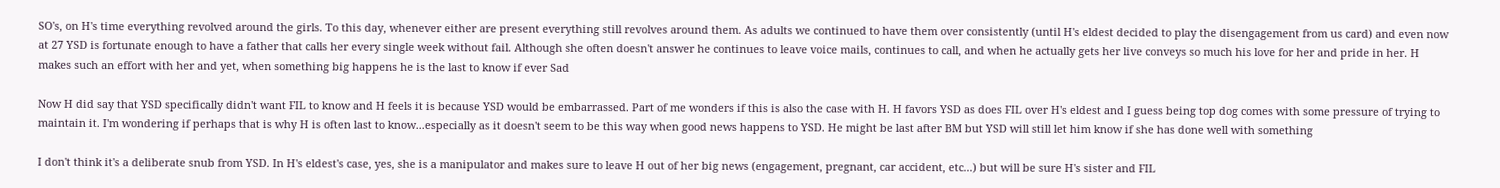SO's, on H's time everything revolved around the girls. To this day, whenever either are present everything still revolves around them. As adults we continued to have them over consistently (until H's eldest decided to play the disengagement from us card) and even now at 27 YSD is fortunate enough to have a father that calls her every single week without fail. Although she often doesn't answer he continues to leave voice mails, continues to call, and when he actually gets her live conveys so much his love for her and pride in her. H makes such an effort with her and yet, when something big happens he is the last to know if ever Sad

Now H did say that YSD specifically didn't want FIL to know and H feels it is because YSD would be embarrassed. Part of me wonders if this is also the case with H. H favors YSD as does FIL over H's eldest and I guess being top dog comes with some pressure of trying to maintain it. I'm wondering if perhaps that is why H is often last to know...especially as it doesn't seem to be this way when good news happens to YSD. He might be last after BM but YSD will still let him know if she has done well with something

I don't think it's a deliberate snub from YSD. In H's eldest's case, yes, she is a manipulator and makes sure to leave H out of her big news (engagement, pregnant, car accident, etc...) but will be sure H's sister and FIL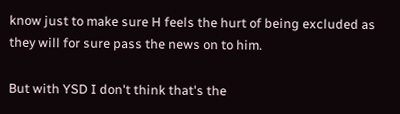know just to make sure H feels the hurt of being excluded as they will for sure pass the news on to him.

But with YSD I don't think that's the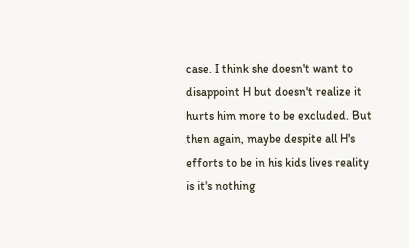case. I think she doesn't want to disappoint H but doesn't realize it hurts him more to be excluded. But then again, maybe despite all H's efforts to be in his kids lives reality is it's nothing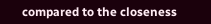compared to the closeness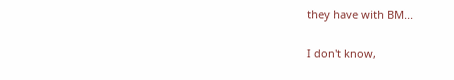they have with BM...

I don't know,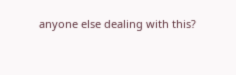anyone else dealing with this?